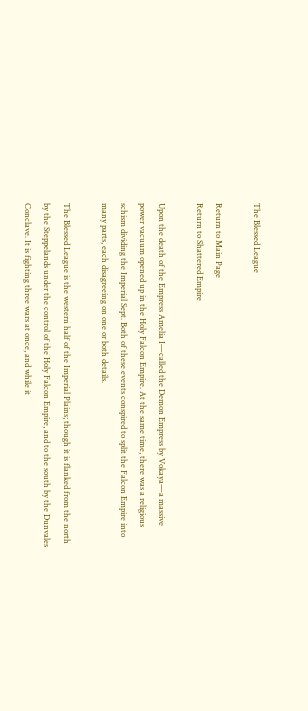The Blessed League

Return to Main Page
Return to Shattered Empire

Upon the death of the Empress Amelia I—called the Demon Empress by Vokaya—a massive power vacuum opened up in the Holy Falcon Empire. At the same time, there was a religious schism dividing the Imperial Sept. Both of these events conspired to split the Falcon Empire into many parts, each disagreeing on one or both details.

The Blessed League is the western half of the Imperial Plains; though it is flanked from the north by the Steppelands under the control of the Holy Falcon Empire, and to the south by the Dunvales Conclave. It is fighting three wars at once, and while it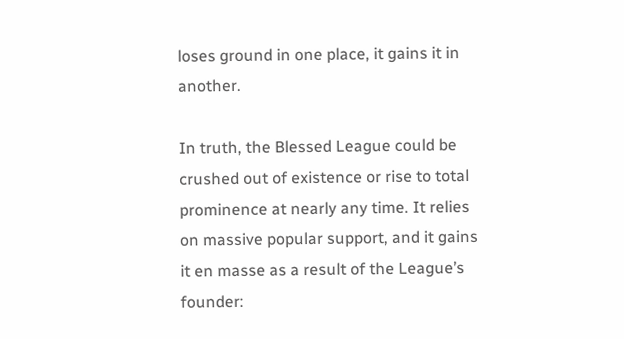loses ground in one place, it gains it in another.

In truth, the Blessed League could be crushed out of existence or rise to total prominence at nearly any time. It relies on massive popular support, and it gains it en masse as a result of the League’s founder: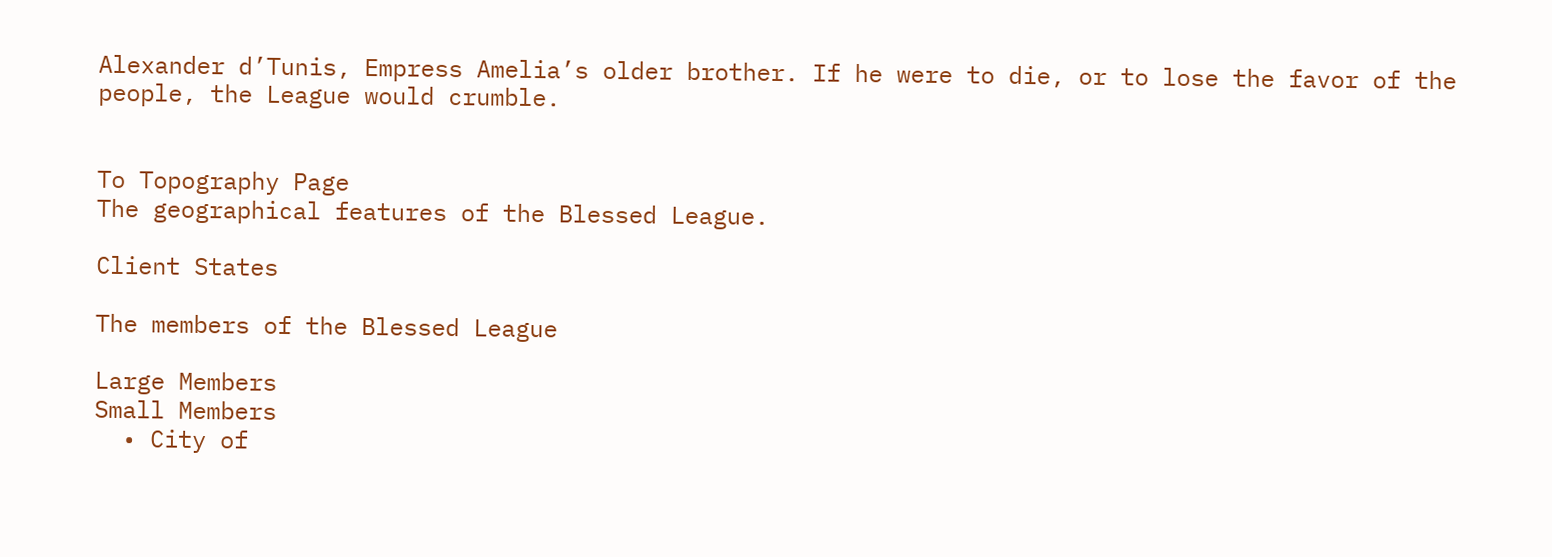Alexander d’Tunis, Empress Amelia’s older brother. If he were to die, or to lose the favor of the people, the League would crumble.


To Topography Page
The geographical features of the Blessed League.

Client States

The members of the Blessed League

Large Members
Small Members
  • City of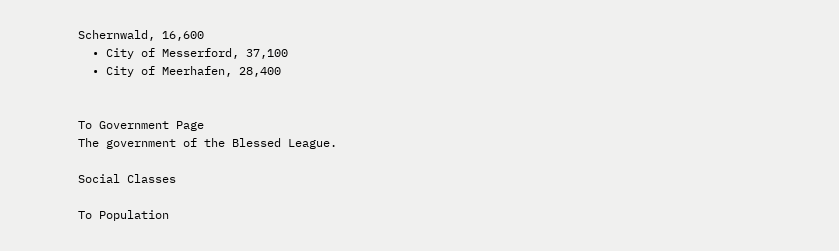Schernwald, 16,600
  • City of Messerford, 37,100
  • City of Meerhafen, 28,400


To Government Page
The government of the Blessed League.

Social Classes

To Population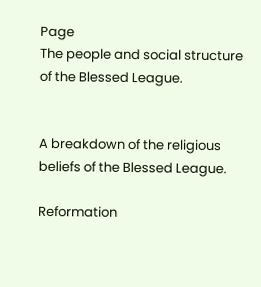Page
The people and social structure of the Blessed League.


A breakdown of the religious beliefs of the Blessed League.

Reformation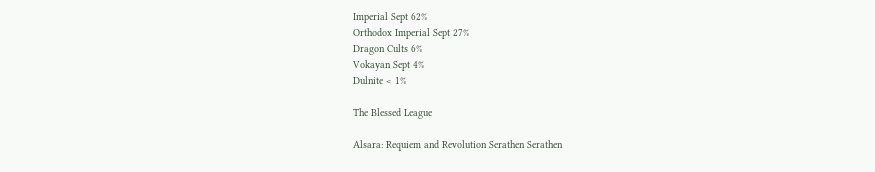Imperial Sept 62%
Orthodox Imperial Sept 27%
Dragon Cults 6%
Vokayan Sept 4%
Dulnite < 1%

The Blessed League

Alsara: Requiem and Revolution Serathen Serathen